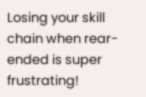Losing your skill chain when rear-ended is super frustrating!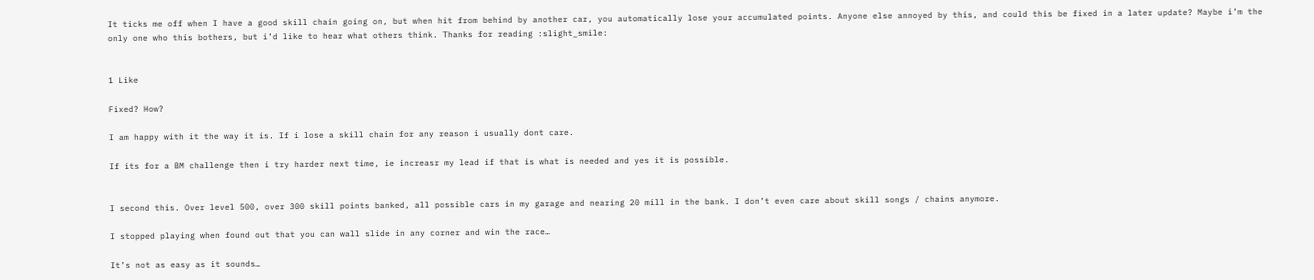It ticks me off when I have a good skill chain going on, but when hit from behind by another car, you automatically lose your accumulated points. Anyone else annoyed by this, and could this be fixed in a later update? Maybe i’m the only one who this bothers, but i’d like to hear what others think. Thanks for reading :slight_smile:


1 Like

Fixed? How?

I am happy with it the way it is. If i lose a skill chain for any reason i usually dont care.

If its for a BM challenge then i try harder next time, ie increasr my lead if that is what is needed and yes it is possible.


I second this. Over level 500, over 300 skill points banked, all possible cars in my garage and nearing 20 mill in the bank. I don’t even care about skill songs / chains anymore.

I stopped playing when found out that you can wall slide in any corner and win the race…

It’s not as easy as it sounds…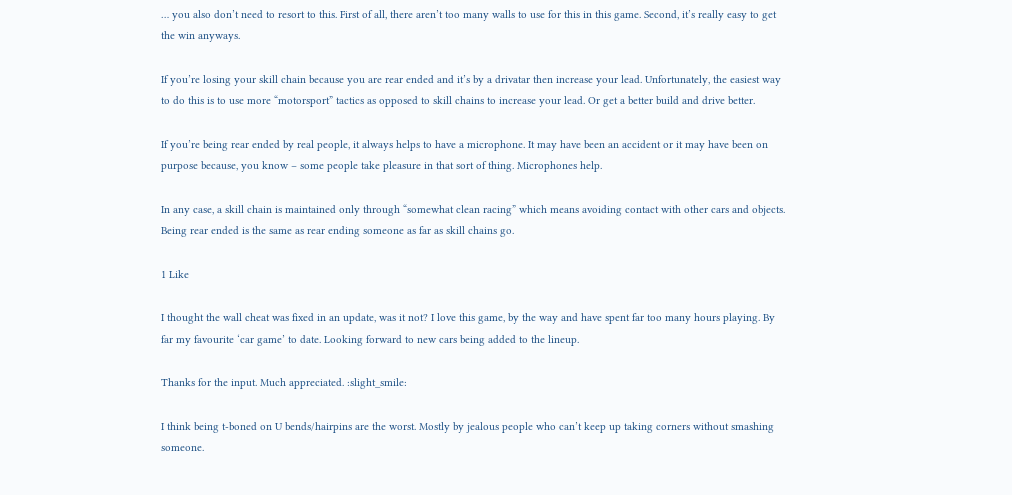… you also don’t need to resort to this. First of all, there aren’t too many walls to use for this in this game. Second, it’s really easy to get the win anyways.

If you’re losing your skill chain because you are rear ended and it’s by a drivatar then increase your lead. Unfortunately, the easiest way to do this is to use more “motorsport” tactics as opposed to skill chains to increase your lead. Or get a better build and drive better.

If you’re being rear ended by real people, it always helps to have a microphone. It may have been an accident or it may have been on purpose because, you know – some people take pleasure in that sort of thing. Microphones help.

In any case, a skill chain is maintained only through “somewhat clean racing” which means avoiding contact with other cars and objects. Being rear ended is the same as rear ending someone as far as skill chains go.

1 Like

I thought the wall cheat was fixed in an update, was it not? I love this game, by the way and have spent far too many hours playing. By far my favourite ‘car game’ to date. Looking forward to new cars being added to the lineup.

Thanks for the input. Much appreciated. :slight_smile:

I think being t-boned on U bends/hairpins are the worst. Mostly by jealous people who can’t keep up taking corners without smashing someone.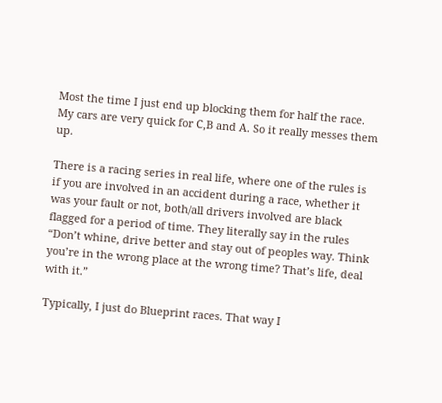Most the time I just end up blocking them for half the race. My cars are very quick for C,B and A. So it really messes them up.

There is a racing series in real life, where one of the rules is if you are involved in an accident during a race, whether it was your fault or not, both/all drivers involved are black flagged for a period of time. They literally say in the rules “Don’t whine, drive better and stay out of peoples way. Think you’re in the wrong place at the wrong time? That’s life, deal with it.”

Typically, I just do Blueprint races. That way I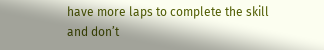have more laps to complete the skill and don’t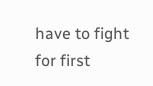have to fight for first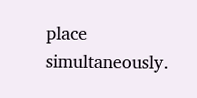place simultaneously.